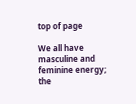top of page

We all have masculine and feminine energy; the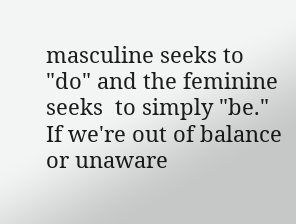masculine seeks to "do" and the feminine seeks  to simply "be."  If we're out of balance or unaware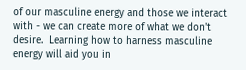of our masculine energy and those we interact with - we can create more of what we don't desire.  Learning how to harness masculine energy will aid you in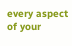every aspect of your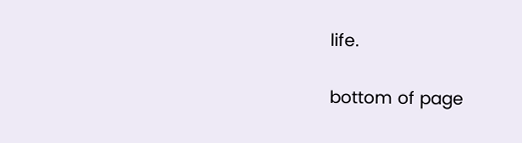life.

bottom of page